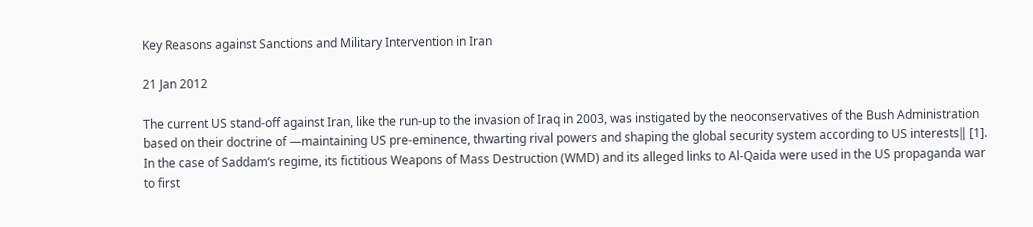Key Reasons against Sanctions and Military Intervention in Iran

21 Jan 2012

The current US stand-off against Iran, like the run-up to the invasion of Iraq in 2003, was instigated by the neoconservatives of the Bush Administration based on their doctrine of ―maintaining US pre-eminence, thwarting rival powers and shaping the global security system according to US interests‖ [1]. In the case of Saddam‘s regime, its fictitious Weapons of Mass Destruction (WMD) and its alleged links to Al-Qaida were used in the US propaganda war to first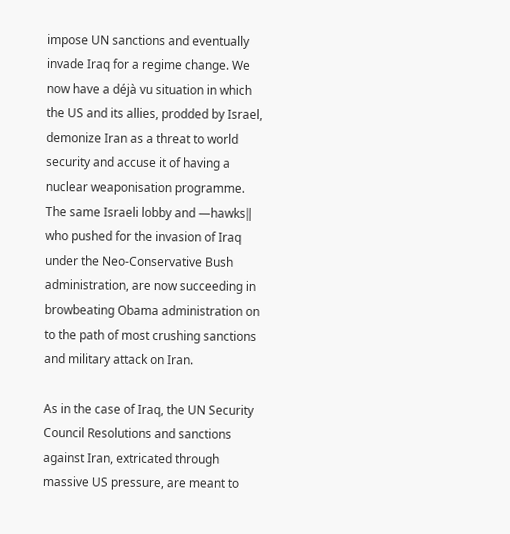impose UN sanctions and eventually invade Iraq for a regime change. We now have a déjà vu situation in which the US and its allies, prodded by Israel, demonize Iran as a threat to world security and accuse it of having a nuclear weaponisation programme. The same Israeli lobby and ―hawks‖ who pushed for the invasion of Iraq under the Neo-Conservative Bush administration, are now succeeding in browbeating Obama administration on to the path of most crushing sanctions and military attack on Iran.

As in the case of Iraq, the UN Security Council Resolutions and sanctions against Iran, extricated through massive US pressure, are meant to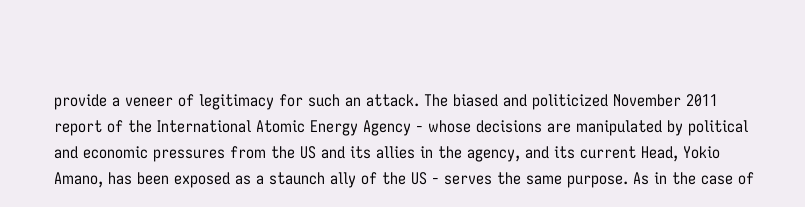provide a veneer of legitimacy for such an attack. The biased and politicized November 2011 report of the International Atomic Energy Agency - whose decisions are manipulated by political and economic pressures from the US and its allies in the agency, and its current Head, Yokio Amano, has been exposed as a staunch ally of the US - serves the same purpose. As in the case of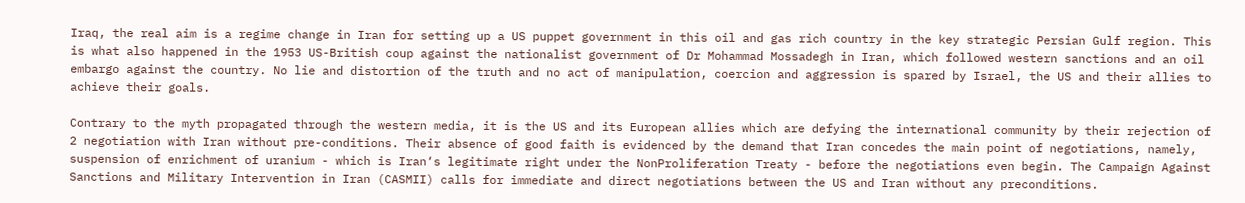Iraq, the real aim is a regime change in Iran for setting up a US puppet government in this oil and gas rich country in the key strategic Persian Gulf region. This is what also happened in the 1953 US-British coup against the nationalist government of Dr Mohammad Mossadegh in Iran, which followed western sanctions and an oil embargo against the country. No lie and distortion of the truth and no act of manipulation, coercion and aggression is spared by Israel, the US and their allies to achieve their goals.

Contrary to the myth propagated through the western media, it is the US and its European allies which are defying the international community by their rejection of 2 negotiation with Iran without pre-conditions. Their absence of good faith is evidenced by the demand that Iran concedes the main point of negotiations, namely, suspension of enrichment of uranium - which is Iran‘s legitimate right under the NonProliferation Treaty - before the negotiations even begin. The Campaign Against Sanctions and Military Intervention in Iran (CASMII) calls for immediate and direct negotiations between the US and Iran without any preconditions.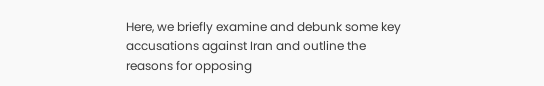Here, we briefly examine and debunk some key accusations against Iran and outline the reasons for opposing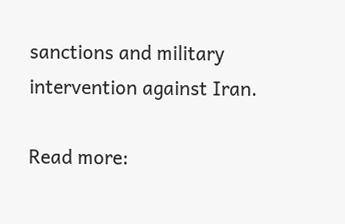sanctions and military intervention against Iran.

Read more: